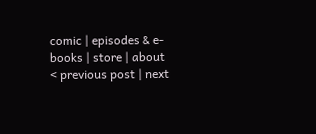comic | episodes & e-books | store | about
< previous post | next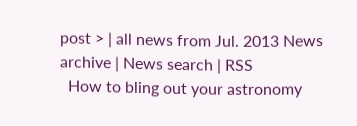post > | all news from Jul. 2013 News archive | News search | RSS
  How to bling out your astronomy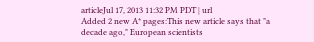articleJul 17, 2013 11:32 PM PDT | url
Added 2 new A* pages:This new article says that "a decade ago," European scientists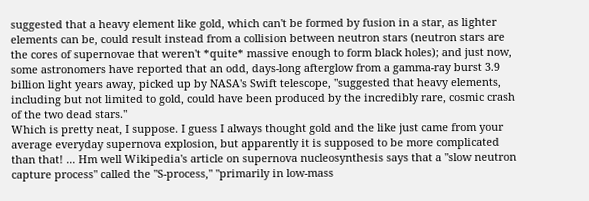suggested that a heavy element like gold, which can't be formed by fusion in a star, as lighter elements can be, could result instead from a collision between neutron stars (neutron stars are the cores of supernovae that weren't *quite* massive enough to form black holes); and just now, some astronomers have reported that an odd, days-long afterglow from a gamma-ray burst 3.9 billion light years away, picked up by NASA's Swift telescope, "suggested that heavy elements, including but not limited to gold, could have been produced by the incredibly rare, cosmic crash of the two dead stars."
Which is pretty neat, I suppose. I guess I always thought gold and the like just came from your average everyday supernova explosion, but apparently it is supposed to be more complicated than that! ... Hm well Wikipedia's article on supernova nucleosynthesis says that a "slow neutron capture process" called the "S-process," "primarily in low-mass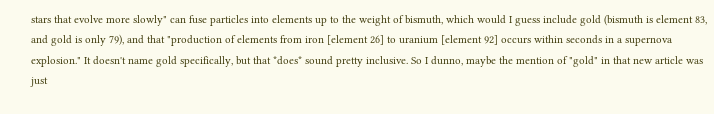stars that evolve more slowly" can fuse particles into elements up to the weight of bismuth, which would I guess include gold (bismuth is element 83, and gold is only 79), and that "production of elements from iron [element 26] to uranium [element 92] occurs within seconds in a supernova explosion." It doesn't name gold specifically, but that *does* sound pretty inclusive. So I dunno, maybe the mention of "gold" in that new article was just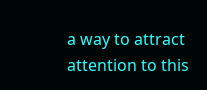a way to attract attention to this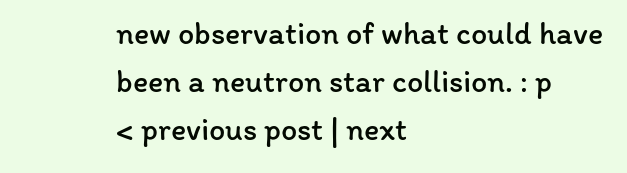new observation of what could have been a neutron star collision. : p
< previous post | next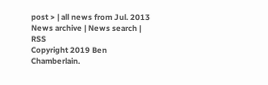post > | all news from Jul. 2013 News archive | News search | RSS
Copyright 2019 Ben Chamberlain.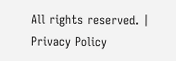All rights reserved. | Privacy Policy